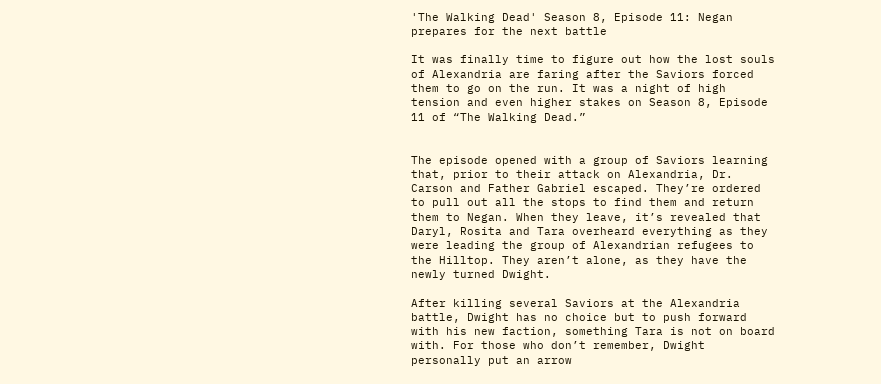'The Walking Dead' Season 8, Episode 11: Negan prepares for the next battle

It was finally time to figure out how the lost souls of Alexandria are faring after the Saviors forced them to go on the run. It was a night of high tension and even higher stakes on Season 8, Episode 11 of “The Walking Dead.”


The episode opened with a group of Saviors learning that, prior to their attack on Alexandria, Dr. Carson and Father Gabriel escaped. They’re ordered to pull out all the stops to find them and return them to Negan. When they leave, it’s revealed that Daryl, Rosita and Tara overheard everything as they were leading the group of Alexandrian refugees to the Hilltop. They aren’t alone, as they have the newly turned Dwight.

After killing several Saviors at the Alexandria battle, Dwight has no choice but to push forward with his new faction, something Tara is not on board with. For those who don’t remember, Dwight personally put an arrow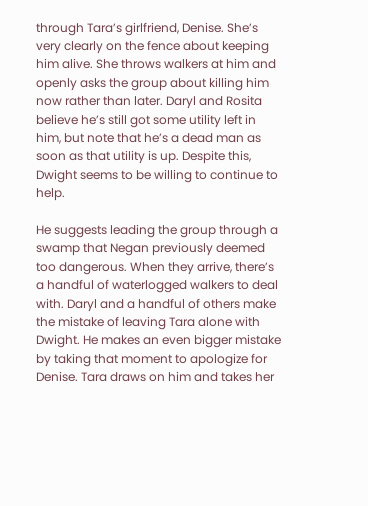through Tara’s girlfriend, Denise. She’s very clearly on the fence about keeping him alive. She throws walkers at him and openly asks the group about killing him now rather than later. Daryl and Rosita believe he’s still got some utility left in him, but note that he’s a dead man as soon as that utility is up. Despite this, Dwight seems to be willing to continue to help.

He suggests leading the group through a swamp that Negan previously deemed too dangerous. When they arrive, there’s a handful of waterlogged walkers to deal with. Daryl and a handful of others make the mistake of leaving Tara alone with Dwight. He makes an even bigger mistake by taking that moment to apologize for Denise. Tara draws on him and takes her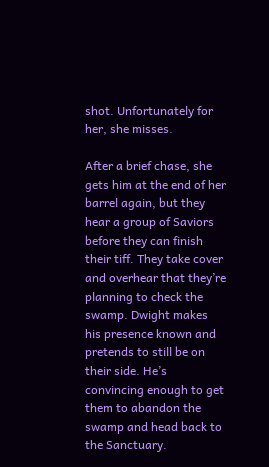shot. Unfortunately for her, she misses.

After a brief chase, she gets him at the end of her barrel again, but they hear a group of Saviors before they can finish their tiff. They take cover and overhear that they’re planning to check the swamp. Dwight makes his presence known and pretends to still be on their side. He’s convincing enough to get them to abandon the swamp and head back to the Sanctuary.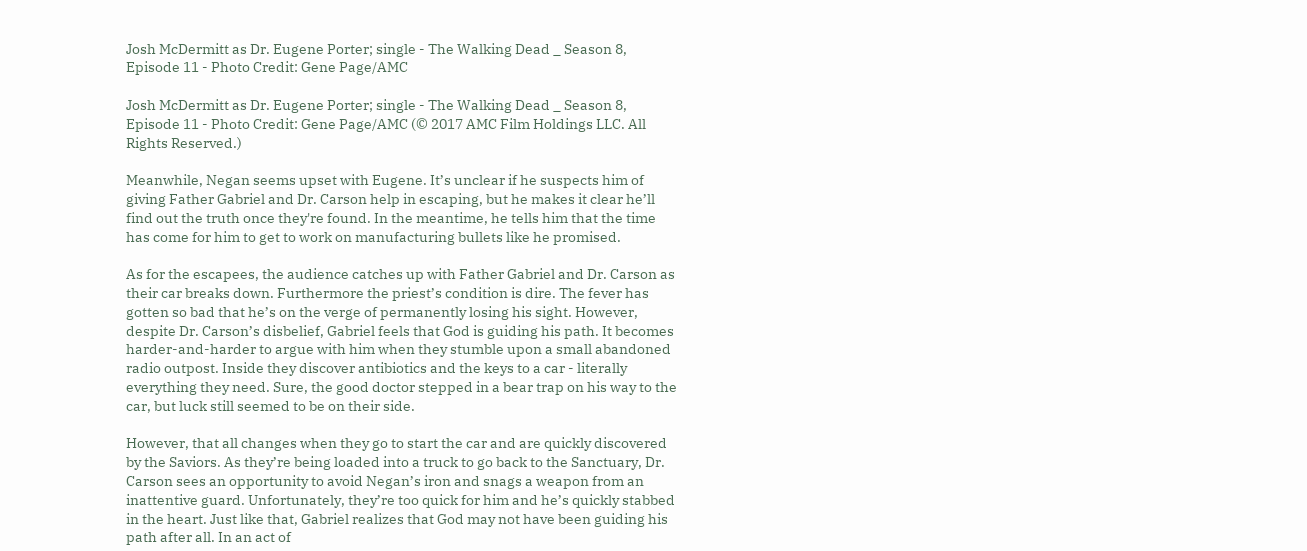Josh McDermitt as Dr. Eugene Porter; single - The Walking Dead _ Season 8, Episode 11 - Photo Credit: Gene Page/AMC

Josh McDermitt as Dr. Eugene Porter; single - The Walking Dead _ Season 8, Episode 11 - Photo Credit: Gene Page/AMC (© 2017 AMC Film Holdings LLC. All Rights Reserved.)

Meanwhile, Negan seems upset with Eugene. It’s unclear if he suspects him of giving Father Gabriel and Dr. Carson help in escaping, but he makes it clear he’ll find out the truth once they're found. In the meantime, he tells him that the time has come for him to get to work on manufacturing bullets like he promised.

As for the escapees, the audience catches up with Father Gabriel and Dr. Carson as their car breaks down. Furthermore the priest’s condition is dire. The fever has gotten so bad that he’s on the verge of permanently losing his sight. However, despite Dr. Carson’s disbelief, Gabriel feels that God is guiding his path. It becomes harder-and-harder to argue with him when they stumble upon a small abandoned radio outpost. Inside they discover antibiotics and the keys to a car - literally everything they need. Sure, the good doctor stepped in a bear trap on his way to the car, but luck still seemed to be on their side.

However, that all changes when they go to start the car and are quickly discovered by the Saviors. As they’re being loaded into a truck to go back to the Sanctuary, Dr. Carson sees an opportunity to avoid Negan’s iron and snags a weapon from an inattentive guard. Unfortunately, they’re too quick for him and he’s quickly stabbed in the heart. Just like that, Gabriel realizes that God may not have been guiding his path after all. In an act of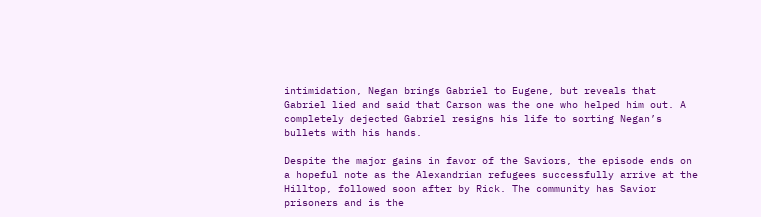intimidation, Negan brings Gabriel to Eugene, but reveals that Gabriel lied and said that Carson was the one who helped him out. A completely dejected Gabriel resigns his life to sorting Negan’s bullets with his hands.

Despite the major gains in favor of the Saviors, the episode ends on a hopeful note as the Alexandrian refugees successfully arrive at the Hilltop, followed soon after by Rick. The community has Savior prisoners and is the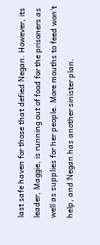last safe haven for those that defied Negan. However, its leader, Maggie, is running out of food for the prisoners as well as supplies for her people. More mouths to feed won’t help, and Negan has another sinister plan.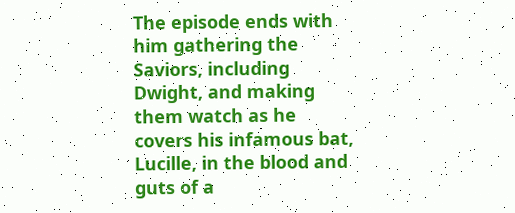The episode ends with him gathering the Saviors, including Dwight, and making them watch as he covers his infamous bat, Lucille, in the blood and guts of a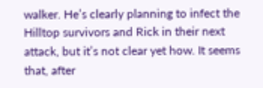walker. He’s clearly planning to infect the Hilltop survivors and Rick in their next attack, but it’s not clear yet how. It seems that, after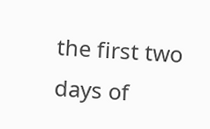the first two days of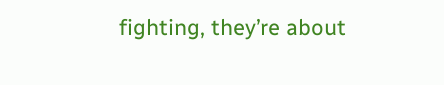fighting, they’re about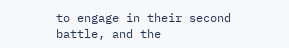to engage in their second battle, and the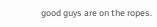good guys are on the ropes.